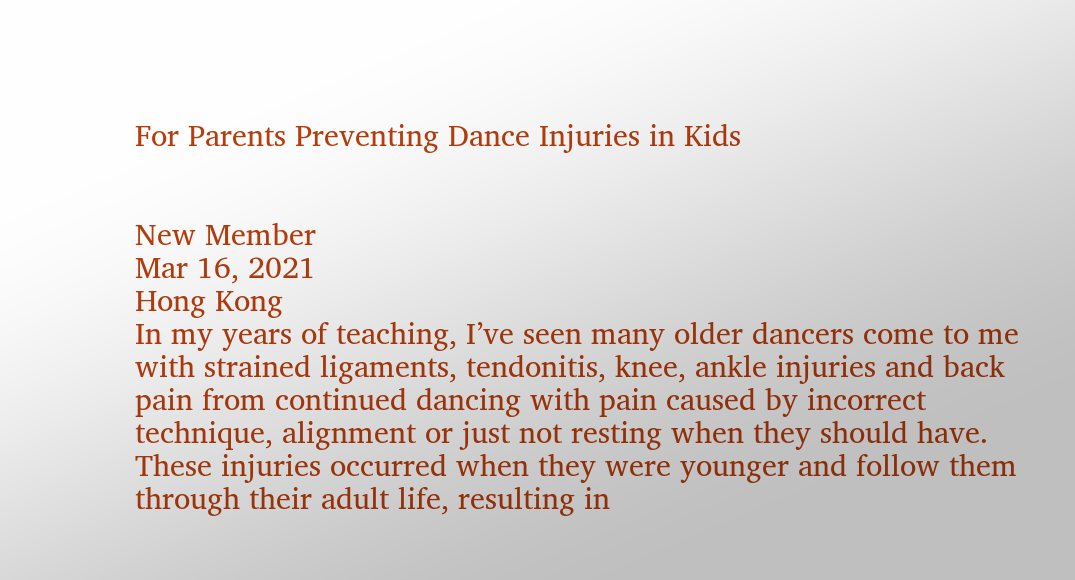For Parents Preventing Dance Injuries in Kids


New Member
Mar 16, 2021
Hong Kong
In my years of teaching, I’ve seen many older dancers come to me with strained ligaments, tendonitis, knee, ankle injuries and back pain from continued dancing with pain caused by incorrect technique, alignment or just not resting when they should have. These injuries occurred when they were younger and follow them through their adult life, resulting in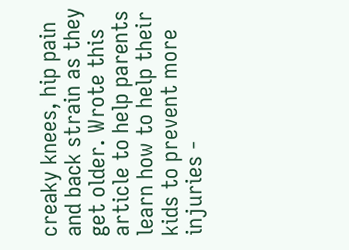creaky knees, hip pain and back strain as they get older. Wrote this article to help parents learn how to help their kids to prevent more injuries -